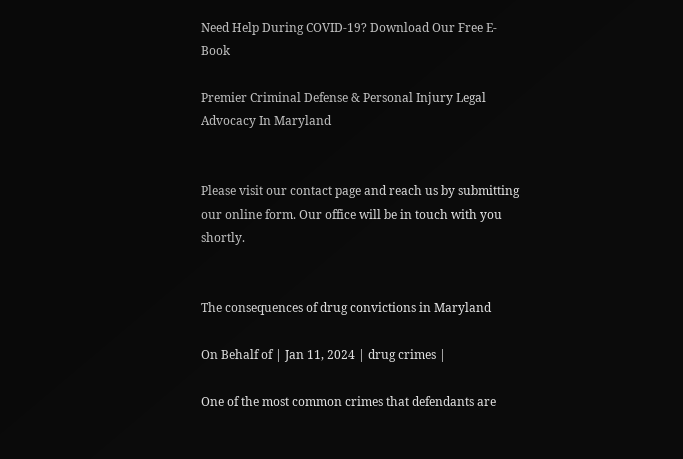Need Help During COVID-19? Download Our Free E-Book

Premier Criminal Defense & Personal Injury Legal Advocacy In Maryland


Please visit our contact page and reach us by submitting our online form. Our office will be in touch with you shortly.


The consequences of drug convictions in Maryland

On Behalf of | Jan 11, 2024 | drug crimes |

One of the most common crimes that defendants are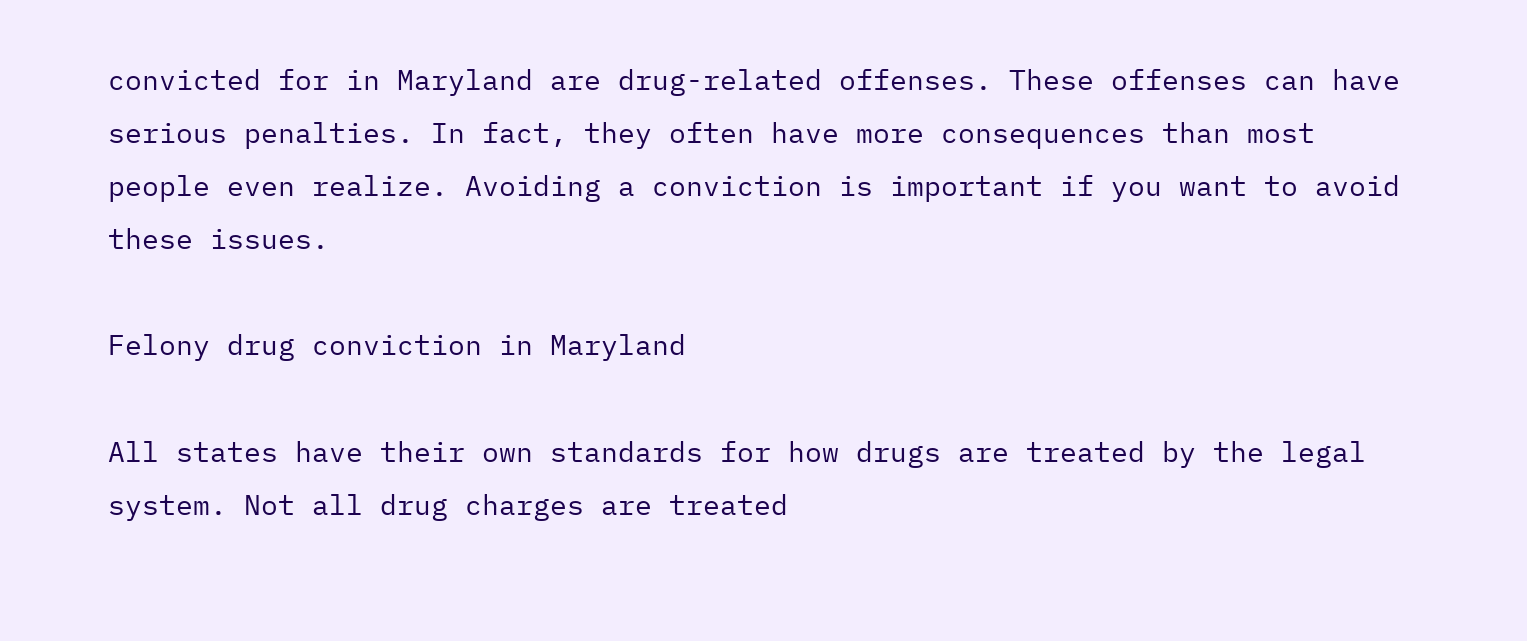convicted for in Maryland are drug-related offenses. These offenses can have serious penalties. In fact, they often have more consequences than most people even realize. Avoiding a conviction is important if you want to avoid these issues.

Felony drug conviction in Maryland

All states have their own standards for how drugs are treated by the legal system. Not all drug charges are treated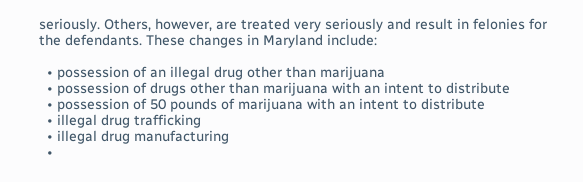seriously. Others, however, are treated very seriously and result in felonies for the defendants. These changes in Maryland include:

  • possession of an illegal drug other than marijuana
  • possession of drugs other than marijuana with an intent to distribute
  • possession of 50 pounds of marijuana with an intent to distribute
  • illegal drug trafficking
  • illegal drug manufacturing
  •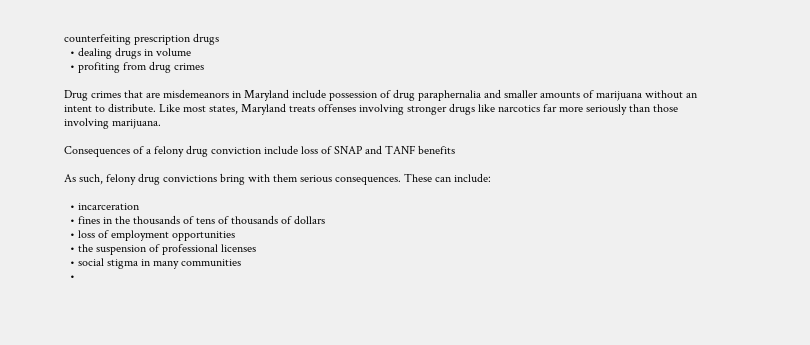counterfeiting prescription drugs
  • dealing drugs in volume
  • profiting from drug crimes

Drug crimes that are misdemeanors in Maryland include possession of drug paraphernalia and smaller amounts of marijuana without an intent to distribute. Like most states, Maryland treats offenses involving stronger drugs like narcotics far more seriously than those involving marijuana.

Consequences of a felony drug conviction include loss of SNAP and TANF benefits

As such, felony drug convictions bring with them serious consequences. These can include:

  • incarceration
  • fines in the thousands of tens of thousands of dollars
  • loss of employment opportunities
  • the suspension of professional licenses
  • social stigma in many communities
  •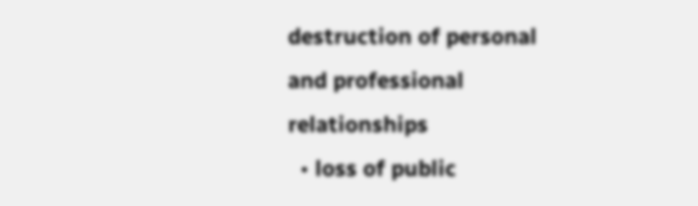destruction of personal and professional relationships
  • loss of public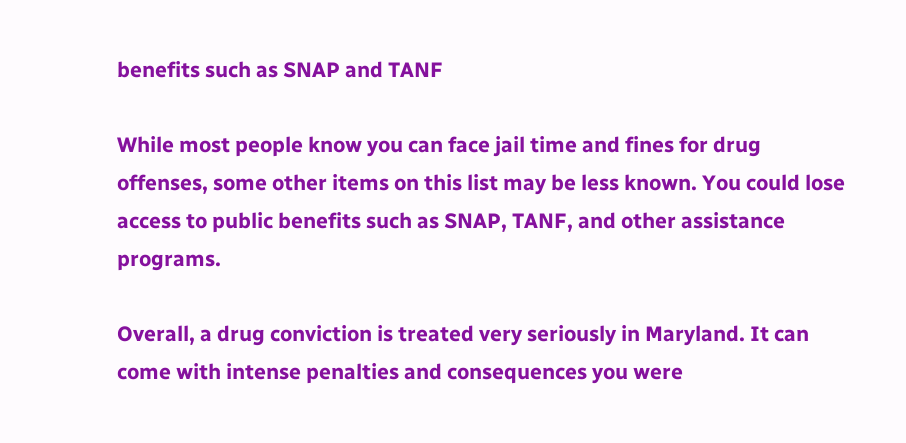benefits such as SNAP and TANF

While most people know you can face jail time and fines for drug offenses, some other items on this list may be less known. You could lose access to public benefits such as SNAP, TANF, and other assistance programs.

Overall, a drug conviction is treated very seriously in Maryland. It can come with intense penalties and consequences you were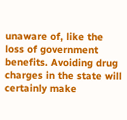unaware of, like the loss of government benefits. Avoiding drug charges in the state will certainly make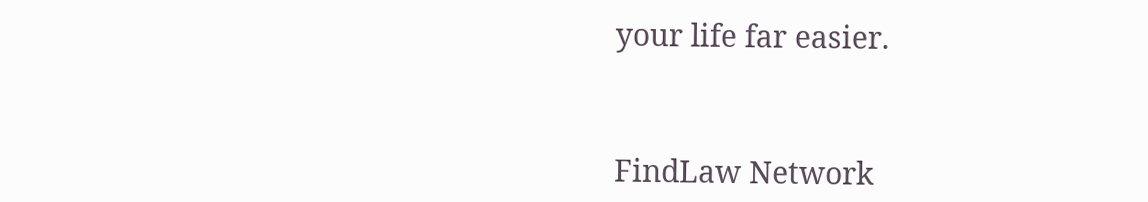your life far easier.



FindLaw Network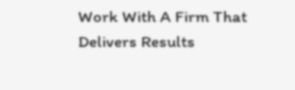Work With A Firm That Delivers Results